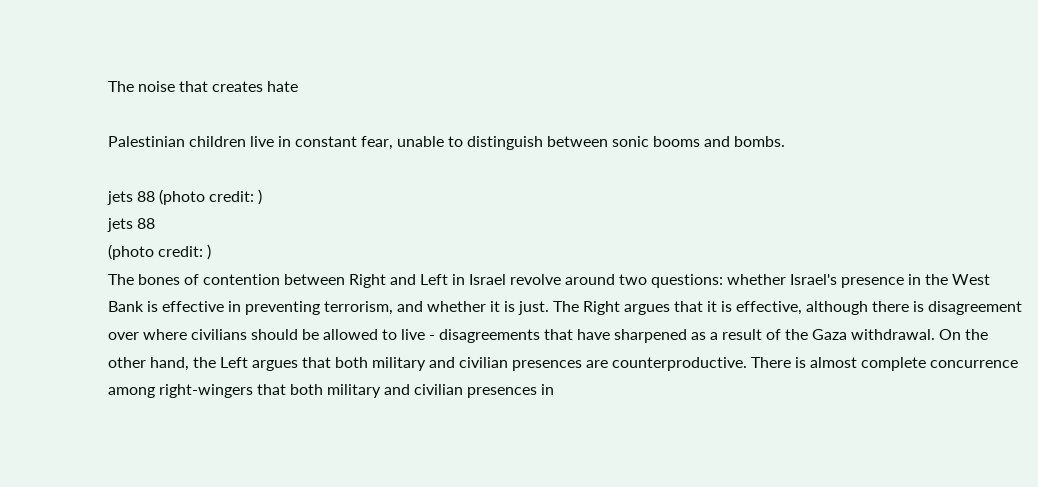The noise that creates hate

Palestinian children live in constant fear, unable to distinguish between sonic booms and bombs.

jets 88 (photo credit: )
jets 88
(photo credit: )
The bones of contention between Right and Left in Israel revolve around two questions: whether Israel's presence in the West Bank is effective in preventing terrorism, and whether it is just. The Right argues that it is effective, although there is disagreement over where civilians should be allowed to live - disagreements that have sharpened as a result of the Gaza withdrawal. On the other hand, the Left argues that both military and civilian presences are counterproductive. There is almost complete concurrence among right-wingers that both military and civilian presences in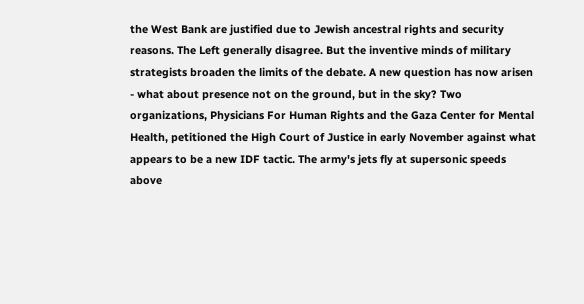the West Bank are justified due to Jewish ancestral rights and security reasons. The Left generally disagree. But the inventive minds of military strategists broaden the limits of the debate. A new question has now arisen - what about presence not on the ground, but in the sky? Two organizations, Physicians For Human Rights and the Gaza Center for Mental Health, petitioned the High Court of Justice in early November against what appears to be a new IDF tactic. The army's jets fly at supersonic speeds above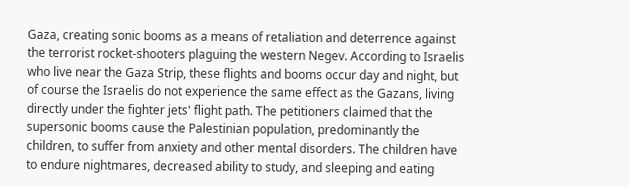Gaza, creating sonic booms as a means of retaliation and deterrence against the terrorist rocket-shooters plaguing the western Negev. According to Israelis who live near the Gaza Strip, these flights and booms occur day and night, but of course the Israelis do not experience the same effect as the Gazans, living directly under the fighter jets' flight path. The petitioners claimed that the supersonic booms cause the Palestinian population, predominantly the children, to suffer from anxiety and other mental disorders. The children have to endure nightmares, decreased ability to study, and sleeping and eating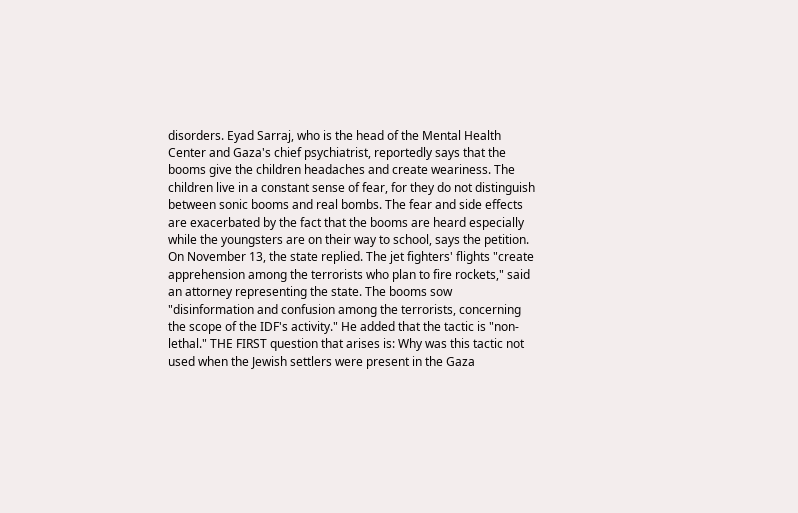disorders. Eyad Sarraj, who is the head of the Mental Health Center and Gaza's chief psychiatrist, reportedly says that the booms give the children headaches and create weariness. The children live in a constant sense of fear, for they do not distinguish between sonic booms and real bombs. The fear and side effects are exacerbated by the fact that the booms are heard especially while the youngsters are on their way to school, says the petition. On November 13, the state replied. The jet fighters' flights "create apprehension among the terrorists who plan to fire rockets," said an attorney representing the state. The booms sow "disinformation and confusion among the terrorists, concerning the scope of the IDF's activity." He added that the tactic is "non-lethal." THE FIRST question that arises is: Why was this tactic not used when the Jewish settlers were present in the Gaza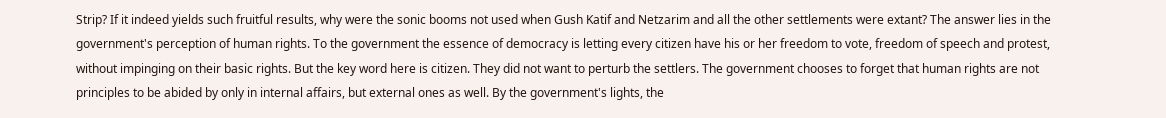Strip? If it indeed yields such fruitful results, why were the sonic booms not used when Gush Katif and Netzarim and all the other settlements were extant? The answer lies in the government's perception of human rights. To the government the essence of democracy is letting every citizen have his or her freedom to vote, freedom of speech and protest, without impinging on their basic rights. But the key word here is citizen. They did not want to perturb the settlers. The government chooses to forget that human rights are not principles to be abided by only in internal affairs, but external ones as well. By the government's lights, the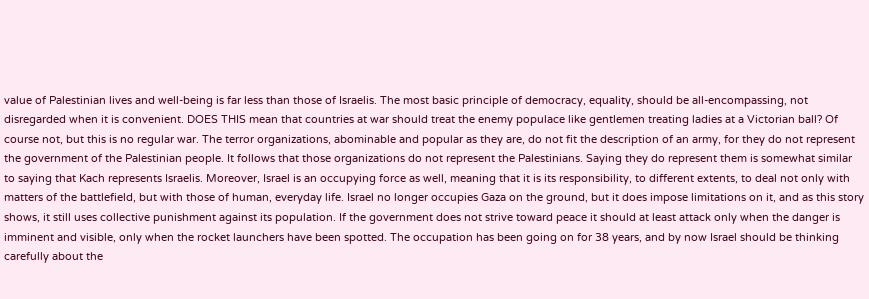value of Palestinian lives and well-being is far less than those of Israelis. The most basic principle of democracy, equality, should be all-encompassing, not disregarded when it is convenient. DOES THIS mean that countries at war should treat the enemy populace like gentlemen treating ladies at a Victorian ball? Of course not, but this is no regular war. The terror organizations, abominable and popular as they are, do not fit the description of an army, for they do not represent the government of the Palestinian people. It follows that those organizations do not represent the Palestinians. Saying they do represent them is somewhat similar to saying that Kach represents Israelis. Moreover, Israel is an occupying force as well, meaning that it is its responsibility, to different extents, to deal not only with matters of the battlefield, but with those of human, everyday life. Israel no longer occupies Gaza on the ground, but it does impose limitations on it, and as this story shows, it still uses collective punishment against its population. If the government does not strive toward peace it should at least attack only when the danger is imminent and visible, only when the rocket launchers have been spotted. The occupation has been going on for 38 years, and by now Israel should be thinking carefully about the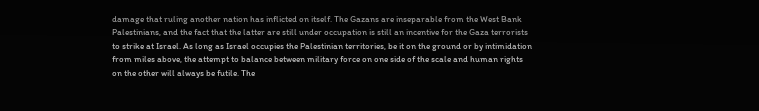damage that ruling another nation has inflicted on itself. The Gazans are inseparable from the West Bank Palestinians, and the fact that the latter are still under occupation is still an incentive for the Gaza terrorists to strike at Israel. As long as Israel occupies the Palestinian territories, be it on the ground or by intimidation from miles above, the attempt to balance between military force on one side of the scale and human rights on the other will always be futile. The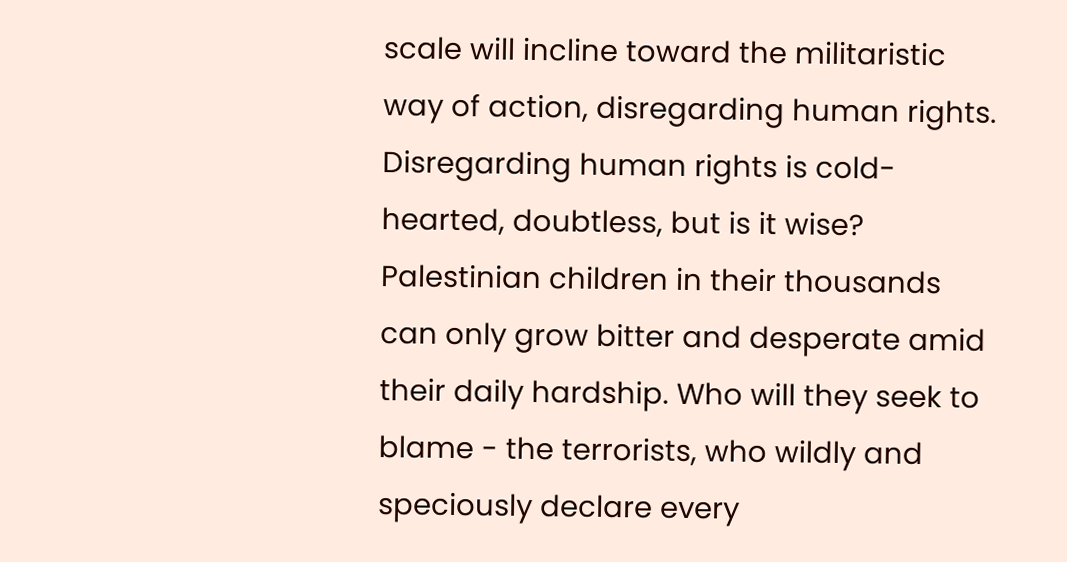scale will incline toward the militaristic way of action, disregarding human rights. Disregarding human rights is cold-hearted, doubtless, but is it wise? Palestinian children in their thousands can only grow bitter and desperate amid their daily hardship. Who will they seek to blame - the terrorists, who wildly and speciously declare every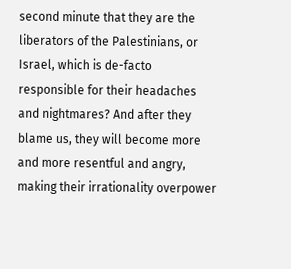second minute that they are the liberators of the Palestinians, or Israel, which is de-facto responsible for their headaches and nightmares? And after they blame us, they will become more and more resentful and angry, making their irrationality overpower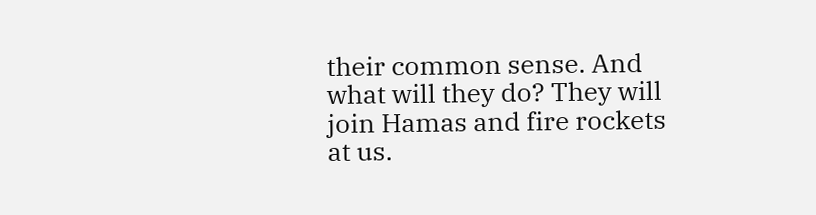their common sense. And what will they do? They will join Hamas and fire rockets at us.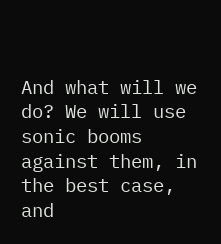And what will we do? We will use sonic booms against them, in the best case, and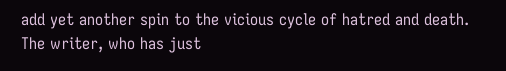add yet another spin to the vicious cycle of hatred and death. The writer, who has just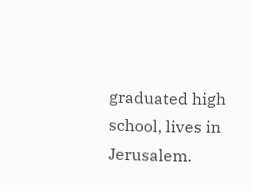graduated high school, lives in Jerusalem.